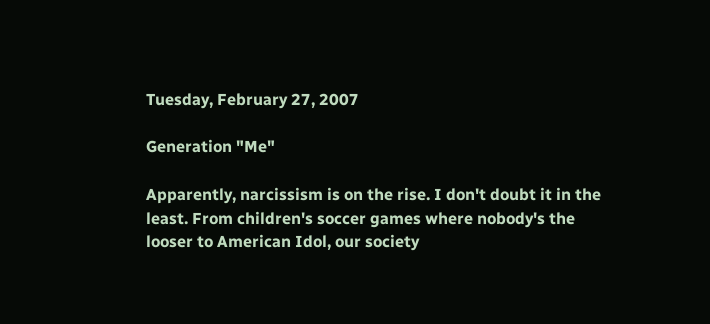Tuesday, February 27, 2007

Generation "Me"

Apparently, narcissism is on the rise. I don't doubt it in the least. From children's soccer games where nobody's the looser to American Idol, our society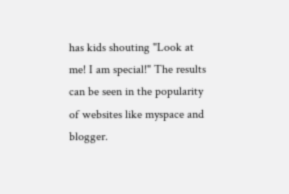has kids shouting "Look at me! I am special!" The results can be seen in the popularity of websites like myspace and blogger.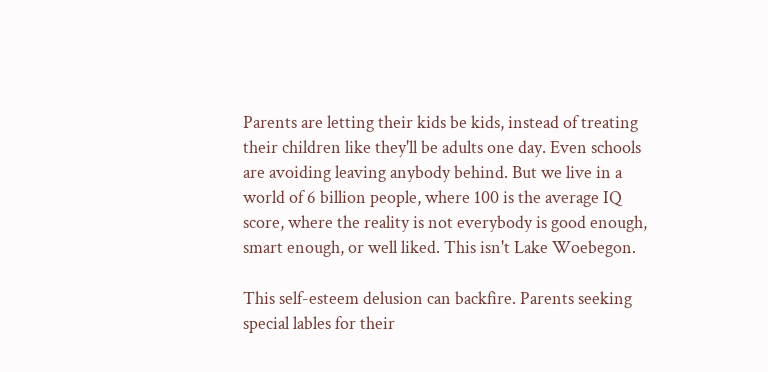Parents are letting their kids be kids, instead of treating their children like they'll be adults one day. Even schools are avoiding leaving anybody behind. But we live in a world of 6 billion people, where 100 is the average IQ score, where the reality is not everybody is good enough, smart enough, or well liked. This isn't Lake Woebegon.

This self-esteem delusion can backfire. Parents seeking special lables for their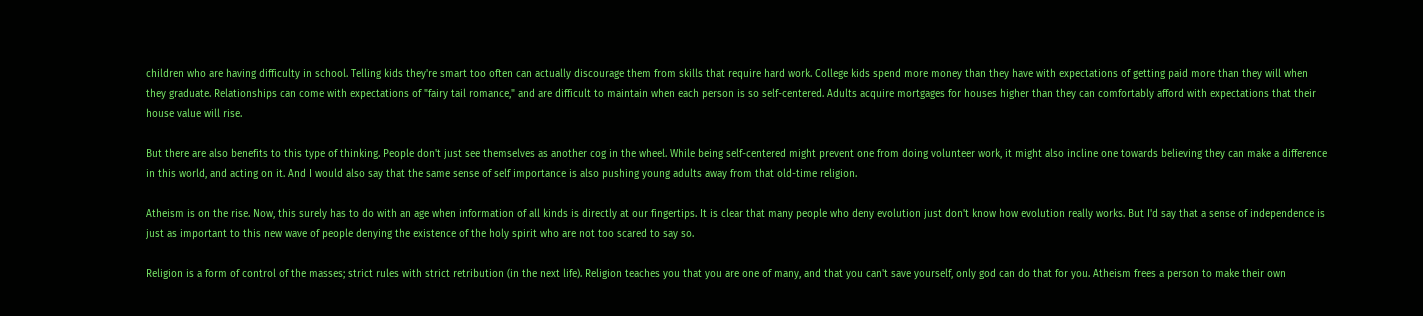children who are having difficulty in school. Telling kids they're smart too often can actually discourage them from skills that require hard work. College kids spend more money than they have with expectations of getting paid more than they will when they graduate. Relationships can come with expectations of "fairy tail romance," and are difficult to maintain when each person is so self-centered. Adults acquire mortgages for houses higher than they can comfortably afford with expectations that their house value will rise.

But there are also benefits to this type of thinking. People don't just see themselves as another cog in the wheel. While being self-centered might prevent one from doing volunteer work, it might also incline one towards believing they can make a difference in this world, and acting on it. And I would also say that the same sense of self importance is also pushing young adults away from that old-time religion.

Atheism is on the rise. Now, this surely has to do with an age when information of all kinds is directly at our fingertips. It is clear that many people who deny evolution just don't know how evolution really works. But I'd say that a sense of independence is just as important to this new wave of people denying the existence of the holy spirit who are not too scared to say so.

Religion is a form of control of the masses; strict rules with strict retribution (in the next life). Religion teaches you that you are one of many, and that you can't save yourself, only god can do that for you. Atheism frees a person to make their own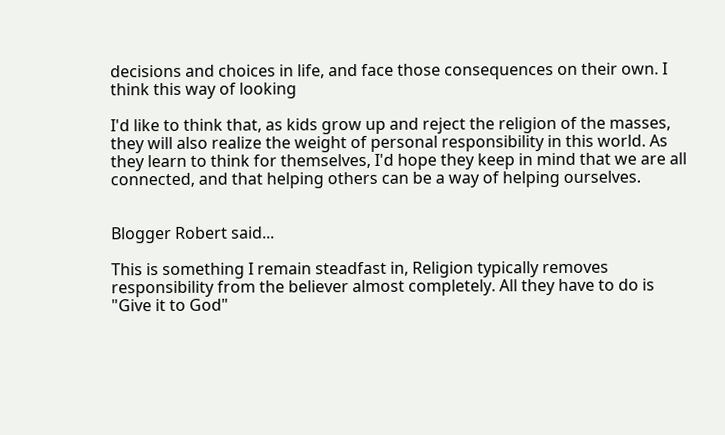decisions and choices in life, and face those consequences on their own. I think this way of looking

I'd like to think that, as kids grow up and reject the religion of the masses, they will also realize the weight of personal responsibility in this world. As they learn to think for themselves, I'd hope they keep in mind that we are all connected, and that helping others can be a way of helping ourselves.


Blogger Robert said...

This is something I remain steadfast in, Religion typically removes responsibility from the believer almost completely. All they have to do is "Give it to God"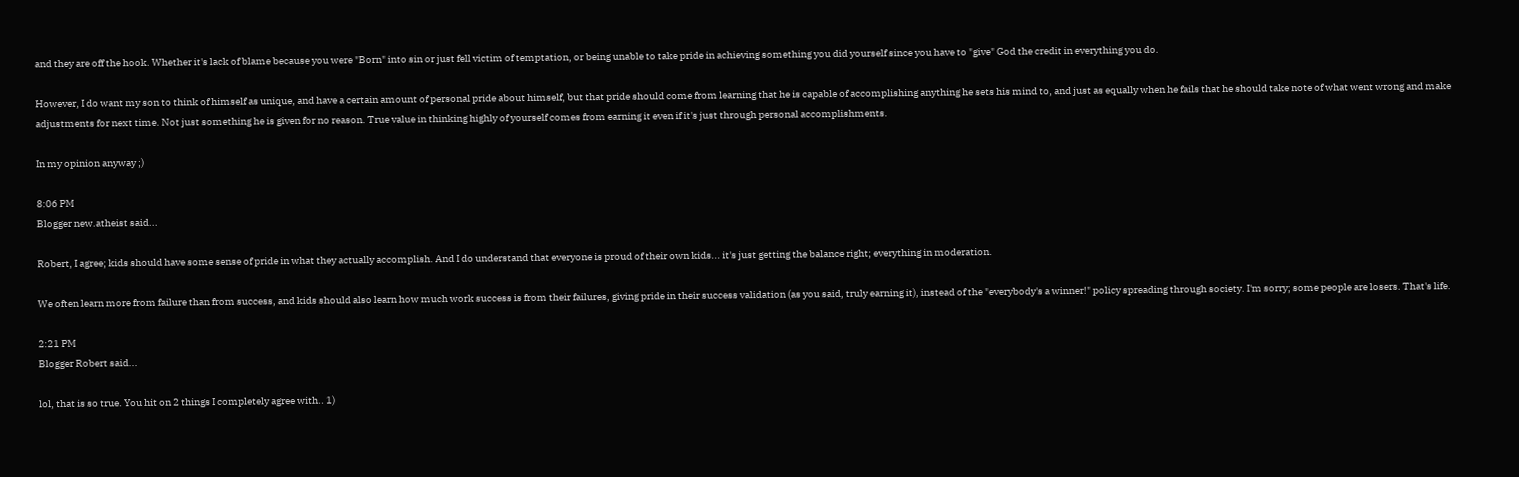and they are off the hook. Whether it's lack of blame because you were "Born" into sin or just fell victim of temptation, or being unable to take pride in achieving something you did yourself since you have to "give" God the credit in everything you do.

However, I do want my son to think of himself as unique, and have a certain amount of personal pride about himself, but that pride should come from learning that he is capable of accomplishing anything he sets his mind to, and just as equally when he fails that he should take note of what went wrong and make adjustments for next time. Not just something he is given for no reason. True value in thinking highly of yourself comes from earning it even if it's just through personal accomplishments.

In my opinion anyway ;)

8:06 PM
Blogger new.atheist said...

Robert, I agree; kids should have some sense of pride in what they actually accomplish. And I do understand that everyone is proud of their own kids... it's just getting the balance right; everything in moderation.

We often learn more from failure than from success, and kids should also learn how much work success is from their failures, giving pride in their success validation (as you said, truly earning it), instead of the "everybody's a winner!" policy spreading through society. I'm sorry; some people are losers. That's life.

2:21 PM
Blogger Robert said...

lol, that is so true. You hit on 2 things I completely agree with.. 1)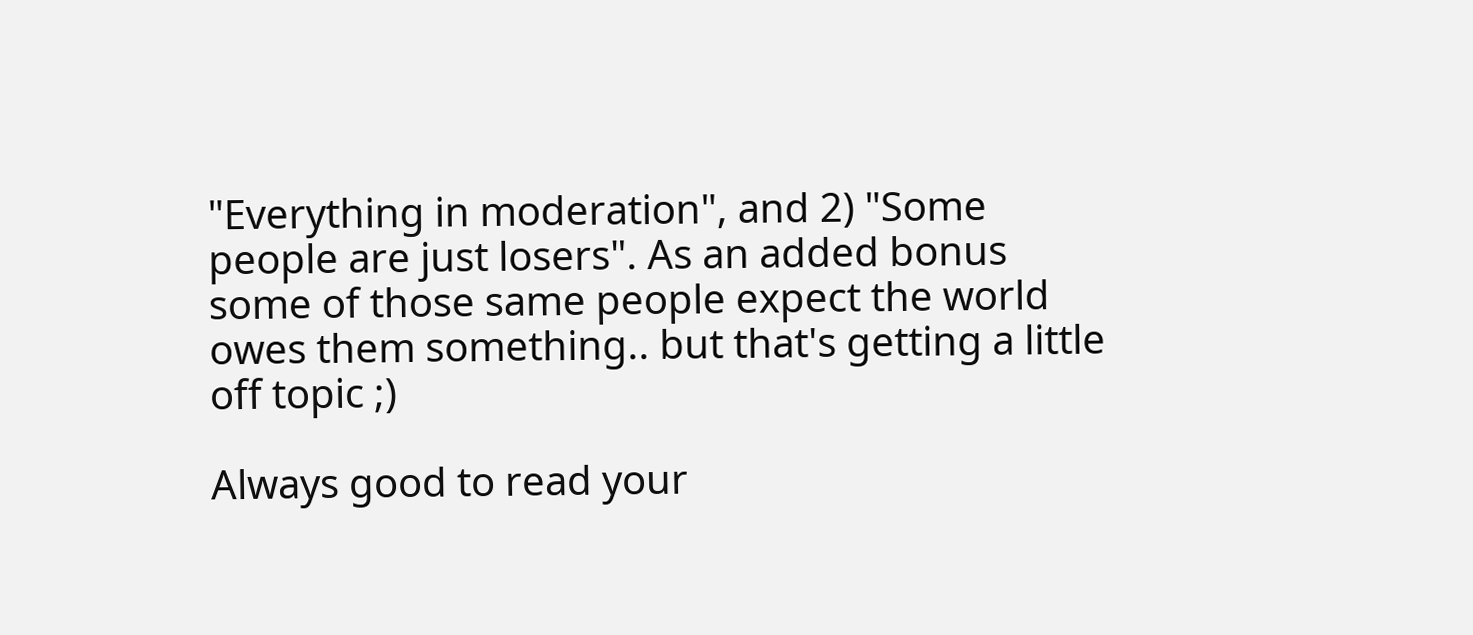"Everything in moderation", and 2) "Some people are just losers". As an added bonus some of those same people expect the world owes them something.. but that's getting a little off topic ;)

Always good to read your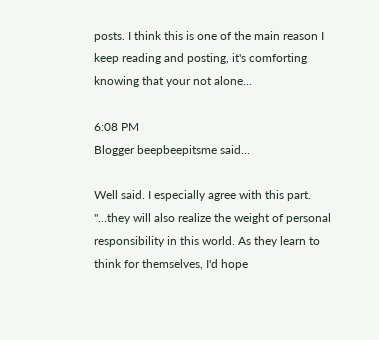posts. I think this is one of the main reason I keep reading and posting, it's comforting knowing that your not alone...

6:08 PM
Blogger beepbeepitsme said...

Well said. I especially agree with this part. "...they will also realize the weight of personal responsibility in this world. As they learn to think for themselves, I'd hope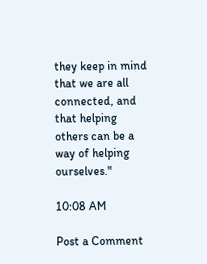they keep in mind that we are all connected, and that helping others can be a way of helping ourselves."

10:08 AM

Post a Comment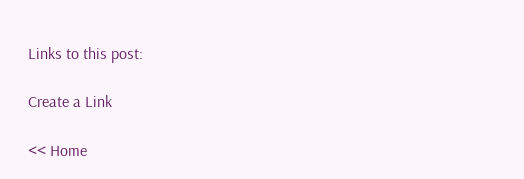Links to this post:

Create a Link

<< Home